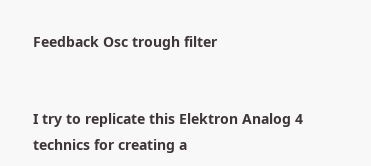Feedback Osc trough filter


I try to replicate this Elektron Analog 4 technics for creating a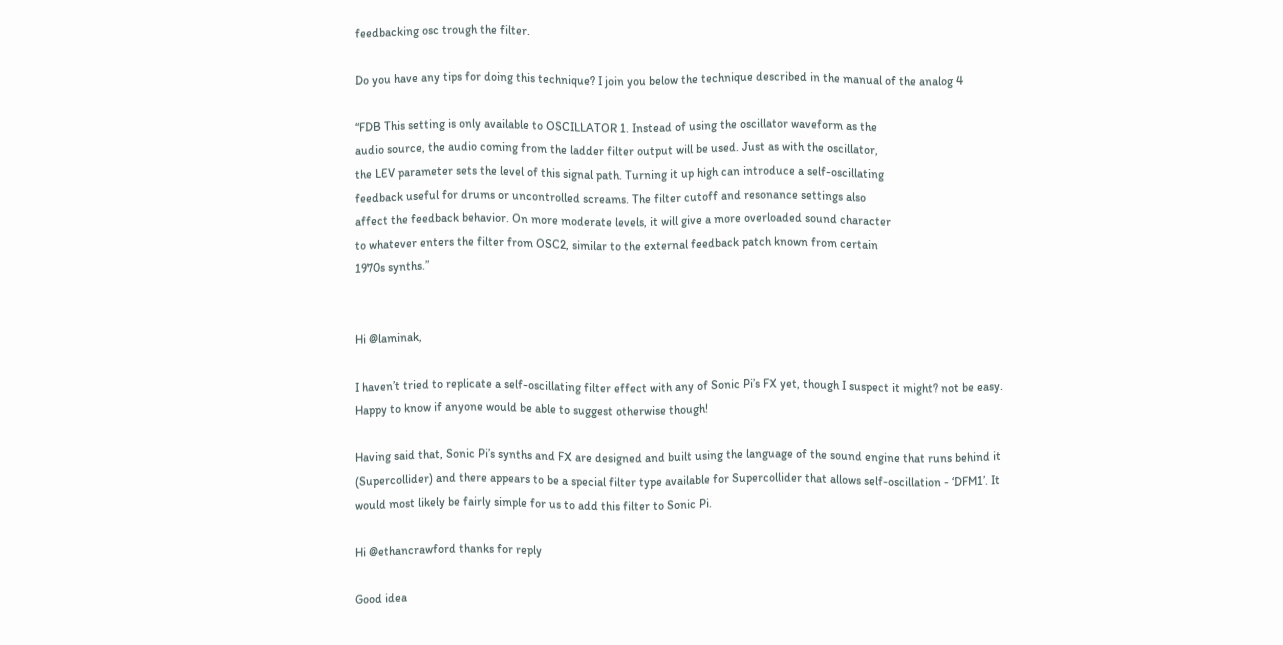feedbacking osc trough the filter.

Do you have any tips for doing this technique? I join you below the technique described in the manual of the analog 4

“FDB This setting is only available to OSCILLATOR 1. Instead of using the oscillator waveform as the
audio source, the audio coming from the ladder filter output will be used. Just as with the oscillator,
the LEV parameter sets the level of this signal path. Turning it up high can introduce a self-oscillating
feedback useful for drums or uncontrolled screams. The filter cutoff and resonance settings also
affect the feedback behavior. On more moderate levels, it will give a more overloaded sound character
to whatever enters the filter from OSC2, similar to the external feedback patch known from certain
1970s synths.”


Hi @laminak,

I haven’t tried to replicate a self-oscillating filter effect with any of Sonic Pi’s FX yet, though I suspect it might? not be easy. Happy to know if anyone would be able to suggest otherwise though!

Having said that, Sonic Pi’s synths and FX are designed and built using the language of the sound engine that runs behind it (Supercollider) and there appears to be a special filter type available for Supercollider that allows self-oscillation - ‘DFM1’. It would most likely be fairly simple for us to add this filter to Sonic Pi.

Hi @ethancrawford thanks for reply

Good idea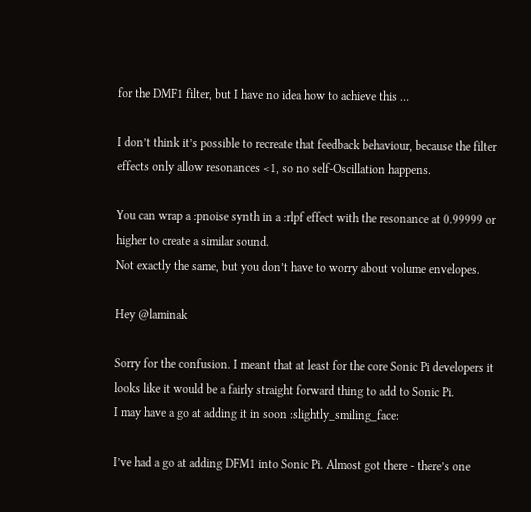for the DMF1 filter, but I have no idea how to achieve this …

I don’t think it’s possible to recreate that feedback behaviour, because the filter effects only allow resonances <1, so no self-Oscillation happens.

You can wrap a :pnoise synth in a :rlpf effect with the resonance at 0.99999 or higher to create a similar sound.
Not exactly the same, but you don’t have to worry about volume envelopes.

Hey @laminak

Sorry for the confusion. I meant that at least for the core Sonic Pi developers it looks like it would be a fairly straight forward thing to add to Sonic Pi.
I may have a go at adding it in soon :slightly_smiling_face:

I’ve had a go at adding DFM1 into Sonic Pi. Almost got there - there’s one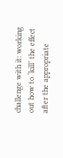challenge with it: working out how to ‘kill’ the effect after the appropriate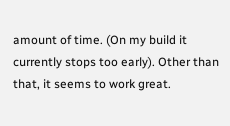amount of time. (On my build it currently stops too early). Other than that, it seems to work great.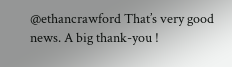@ethancrawford That’s very good news. A big thank-you !